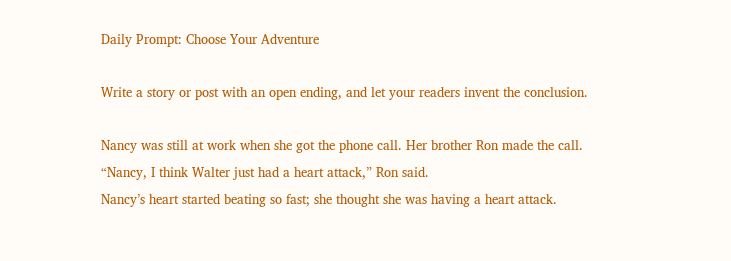Daily Prompt: Choose Your Adventure

Write a story or post with an open ending, and let your readers invent the conclusion.

Nancy was still at work when she got the phone call. Her brother Ron made the call.
“Nancy, I think Walter just had a heart attack,” Ron said.
Nancy’s heart started beating so fast; she thought she was having a heart attack.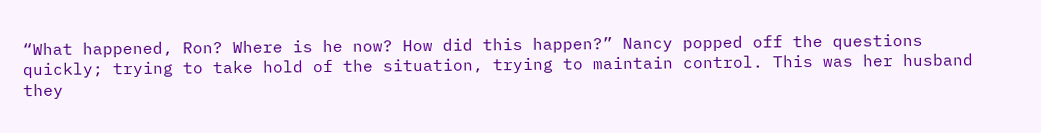“What happened, Ron? Where is he now? How did this happen?” Nancy popped off the questions quickly; trying to take hold of the situation, trying to maintain control. This was her husband they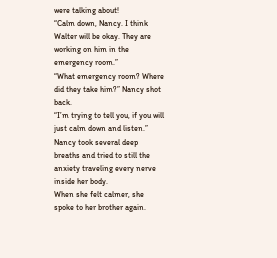were talking about!
“Calm down, Nancy. I think Walter will be okay. They are working on him in the emergency room.”
“What emergency room? Where did they take him?” Nancy shot back.
“I’m trying to tell you, if you will just calm down and listen.”
Nancy took several deep breaths and tried to still the anxiety traveling every nerve inside her body.
When she felt calmer, she spoke to her brother again.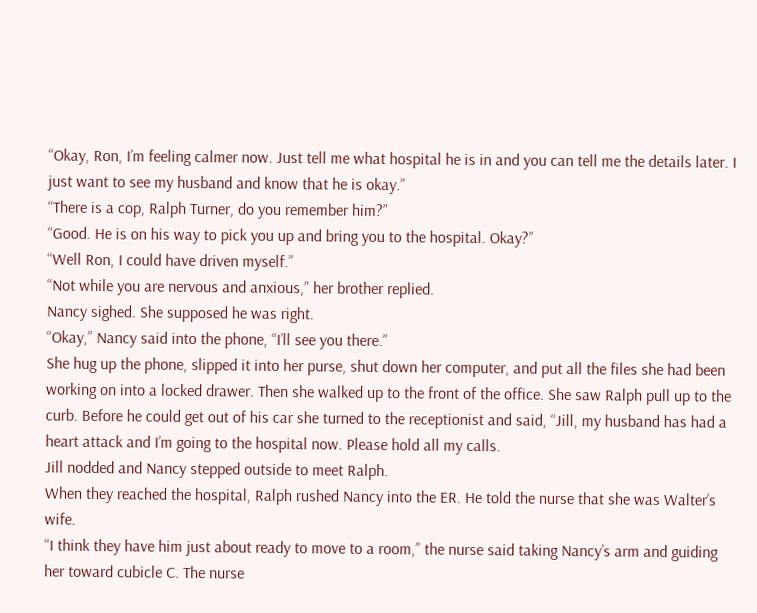“Okay, Ron, I’m feeling calmer now. Just tell me what hospital he is in and you can tell me the details later. I just want to see my husband and know that he is okay.”
“There is a cop, Ralph Turner, do you remember him?”
“Good. He is on his way to pick you up and bring you to the hospital. Okay?”
“Well Ron, I could have driven myself.”
“Not while you are nervous and anxious,” her brother replied.
Nancy sighed. She supposed he was right.
“Okay,” Nancy said into the phone, “I’ll see you there.”
She hug up the phone, slipped it into her purse, shut down her computer, and put all the files she had been working on into a locked drawer. Then she walked up to the front of the office. She saw Ralph pull up to the curb. Before he could get out of his car she turned to the receptionist and said, “Jill, my husband has had a heart attack and I’m going to the hospital now. Please hold all my calls.
Jill nodded and Nancy stepped outside to meet Ralph.
When they reached the hospital, Ralph rushed Nancy into the ER. He told the nurse that she was Walter’s wife.
“I think they have him just about ready to move to a room,” the nurse said taking Nancy’s arm and guiding her toward cubicle C. The nurse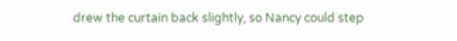drew the curtain back slightly, so Nancy could step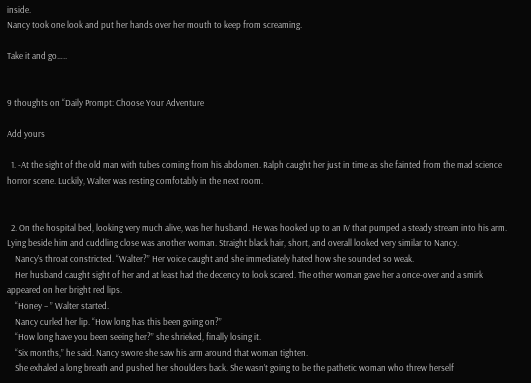inside.
Nancy took one look and put her hands over her mouth to keep from screaming.

Take it and go…..


9 thoughts on “Daily Prompt: Choose Your Adventure

Add yours

  1. -At the sight of the old man with tubes coming from his abdomen. Ralph caught her just in time as she fainted from the mad science horror scene. Luckily, Walter was resting comfotably in the next room.


  2. On the hospital bed, looking very much alive, was her husband. He was hooked up to an IV that pumped a steady stream into his arm. Lying beside him and cuddling close was another woman. Straight black hair, short, and overall looked very similar to Nancy.
    Nancy’s throat constricted. “Walter?” Her voice caught and she immediately hated how she sounded so weak.
    Her husband caught sight of her and at least had the decency to look scared. The other woman gave her a once-over and a smirk appeared on her bright red lips.
    “Honey – ” Walter started.
    Nancy curled her lip. “How long has this been going on?”
    “How long have you been seeing her?” she shrieked, finally losing it.
    “Six months,” he said. Nancy swore she saw his arm around that woman tighten.
    She exhaled a long breath and pushed her shoulders back. She wasn’t going to be the pathetic woman who threw herself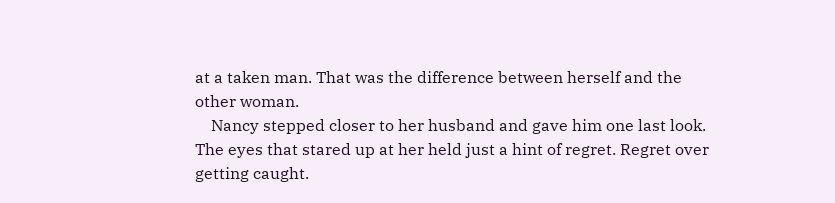at a taken man. That was the difference between herself and the other woman.
    Nancy stepped closer to her husband and gave him one last look. The eyes that stared up at her held just a hint of regret. Regret over getting caught.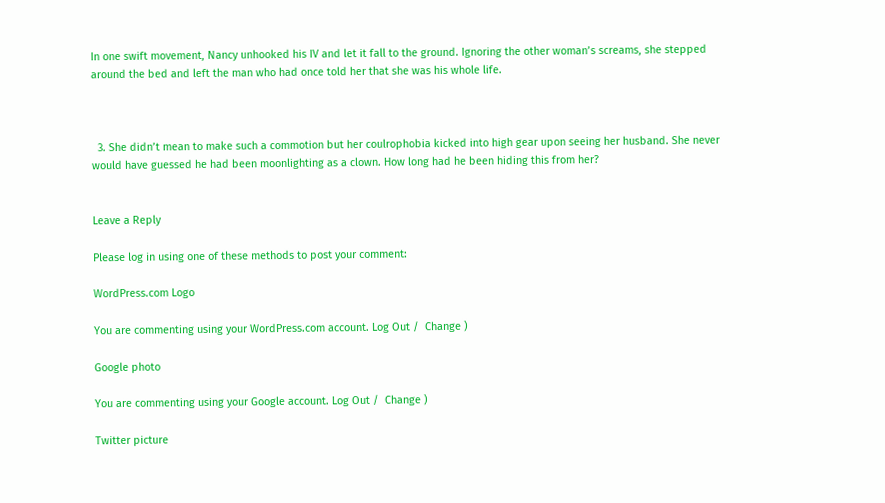In one swift movement, Nancy unhooked his IV and let it fall to the ground. Ignoring the other woman’s screams, she stepped around the bed and left the man who had once told her that she was his whole life.



  3. She didn’t mean to make such a commotion but her coulrophobia kicked into high gear upon seeing her husband. She never would have guessed he had been moonlighting as a clown. How long had he been hiding this from her?


Leave a Reply

Please log in using one of these methods to post your comment:

WordPress.com Logo

You are commenting using your WordPress.com account. Log Out /  Change )

Google photo

You are commenting using your Google account. Log Out /  Change )

Twitter picture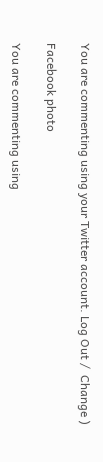You are commenting using your Twitter account. Log Out /  Change )

Facebook photo

You are commenting using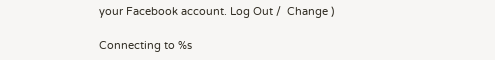your Facebook account. Log Out /  Change )

Connecting to %s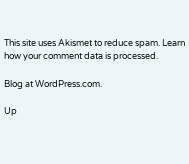This site uses Akismet to reduce spam. Learn how your comment data is processed.

Blog at WordPress.com.

Up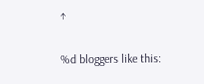↑

%d bloggers like this: